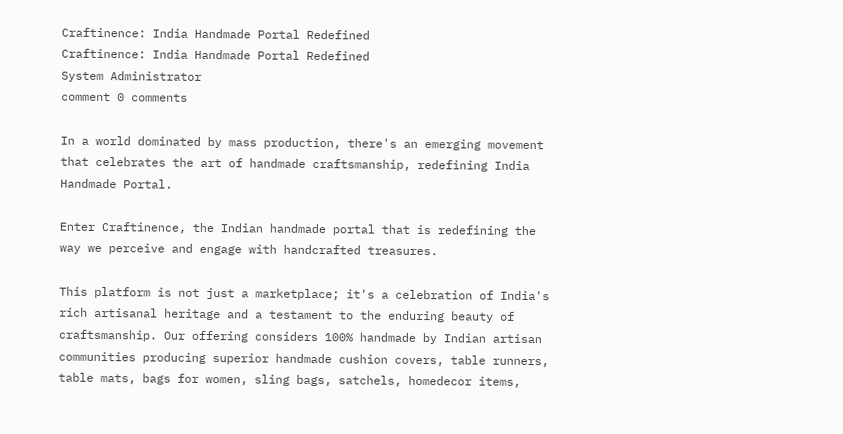Craftinence: India Handmade Portal Redefined
Craftinence: India Handmade Portal Redefined
System Administrator
comment 0 comments

In a world dominated by mass production, there's an emerging movement that celebrates the art of handmade craftsmanship, redefining India Handmade Portal.

Enter Craftinence, the Indian handmade portal that is redefining the way we perceive and engage with handcrafted treasures.

This platform is not just a marketplace; it's a celebration of India's rich artisanal heritage and a testament to the enduring beauty of craftsmanship. Our offering considers 100% handmade by Indian artisan communities producing superior handmade cushion covers, table runners, table mats, bags for women, sling bags, satchels, homedecor items,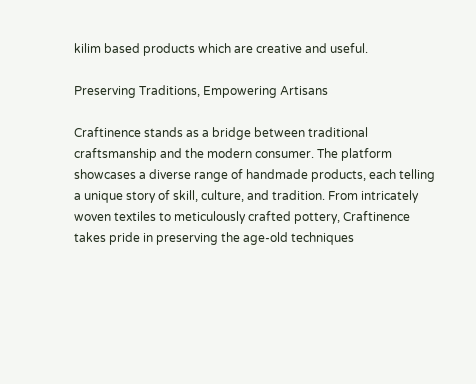kilim based products which are creative and useful.

Preserving Traditions, Empowering Artisans

Craftinence stands as a bridge between traditional craftsmanship and the modern consumer. The platform showcases a diverse range of handmade products, each telling a unique story of skill, culture, and tradition. From intricately woven textiles to meticulously crafted pottery, Craftinence takes pride in preserving the age-old techniques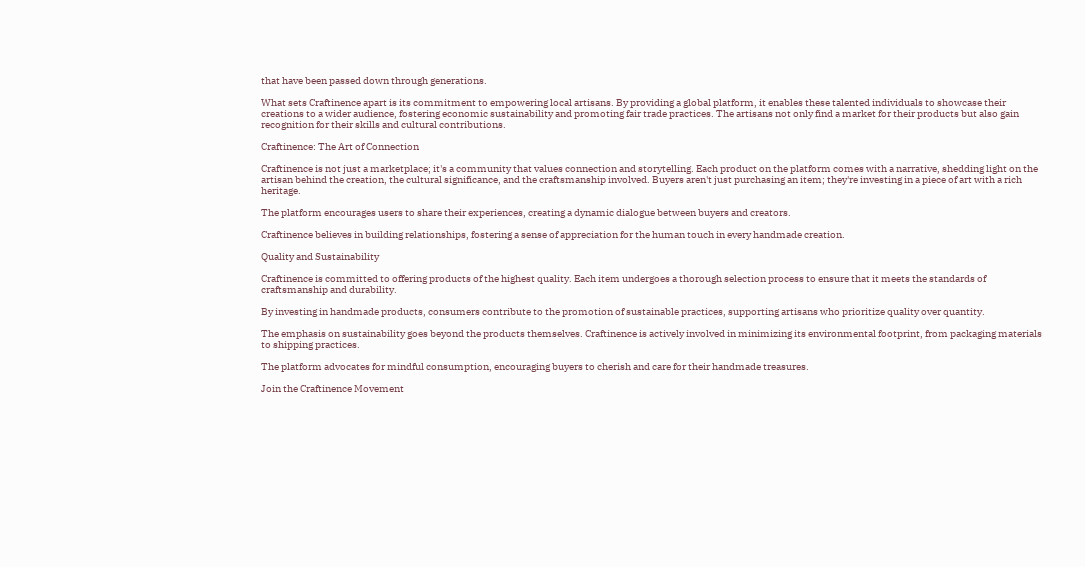that have been passed down through generations.

What sets Craftinence apart is its commitment to empowering local artisans. By providing a global platform, it enables these talented individuals to showcase their creations to a wider audience, fostering economic sustainability and promoting fair trade practices. The artisans not only find a market for their products but also gain recognition for their skills and cultural contributions.

Craftinence: The Art of Connection

Craftinence is not just a marketplace; it's a community that values connection and storytelling. Each product on the platform comes with a narrative, shedding light on the artisan behind the creation, the cultural significance, and the craftsmanship involved. Buyers aren't just purchasing an item; they're investing in a piece of art with a rich heritage.

The platform encourages users to share their experiences, creating a dynamic dialogue between buyers and creators.

Craftinence believes in building relationships, fostering a sense of appreciation for the human touch in every handmade creation.

Quality and Sustainability

Craftinence is committed to offering products of the highest quality. Each item undergoes a thorough selection process to ensure that it meets the standards of craftsmanship and durability.

By investing in handmade products, consumers contribute to the promotion of sustainable practices, supporting artisans who prioritize quality over quantity.

The emphasis on sustainability goes beyond the products themselves. Craftinence is actively involved in minimizing its environmental footprint, from packaging materials to shipping practices.

The platform advocates for mindful consumption, encouraging buyers to cherish and care for their handmade treasures.

Join the Craftinence Movement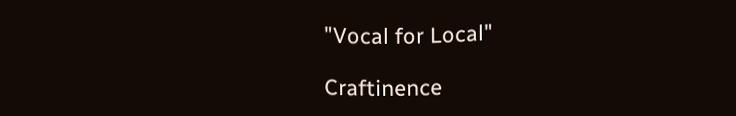"Vocal for Local"

Craftinence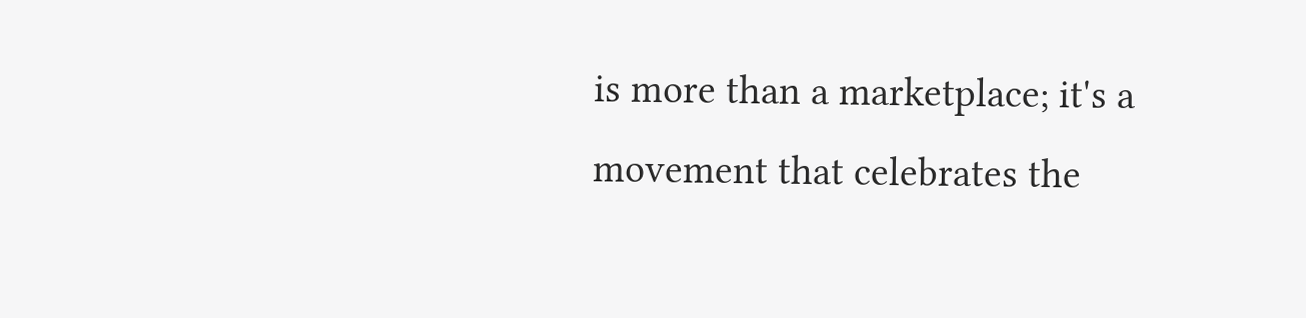is more than a marketplace; it's a movement that celebrates the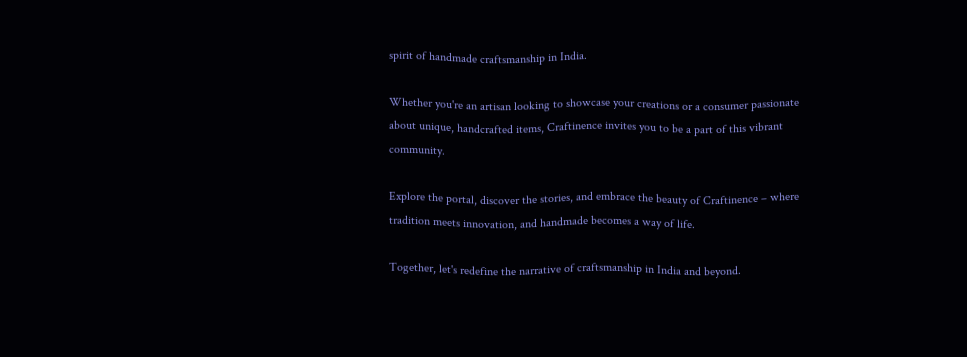spirit of handmade craftsmanship in India.

Whether you're an artisan looking to showcase your creations or a consumer passionate about unique, handcrafted items, Craftinence invites you to be a part of this vibrant community.

Explore the portal, discover the stories, and embrace the beauty of Craftinence – where tradition meets innovation, and handmade becomes a way of life.

Together, let's redefine the narrative of craftsmanship in India and beyond.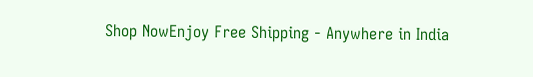Shop NowEnjoy Free Shipping - Anywhere in India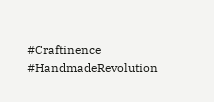#Craftinence #HandmadeRevolution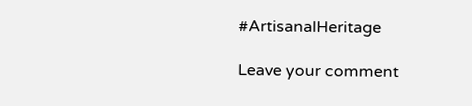#ArtisanalHeritage

Leave your comment